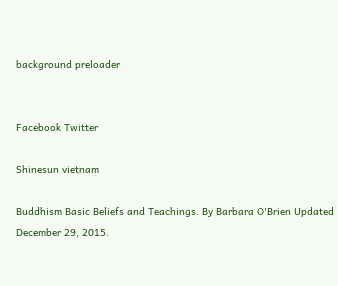background preloader


Facebook Twitter

Shinesun vietnam

Buddhism Basic Beliefs and Teachings. By Barbara O'Brien Updated December 29, 2015.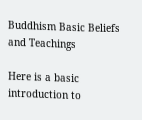Buddhism Basic Beliefs and Teachings

Here is a basic introduction to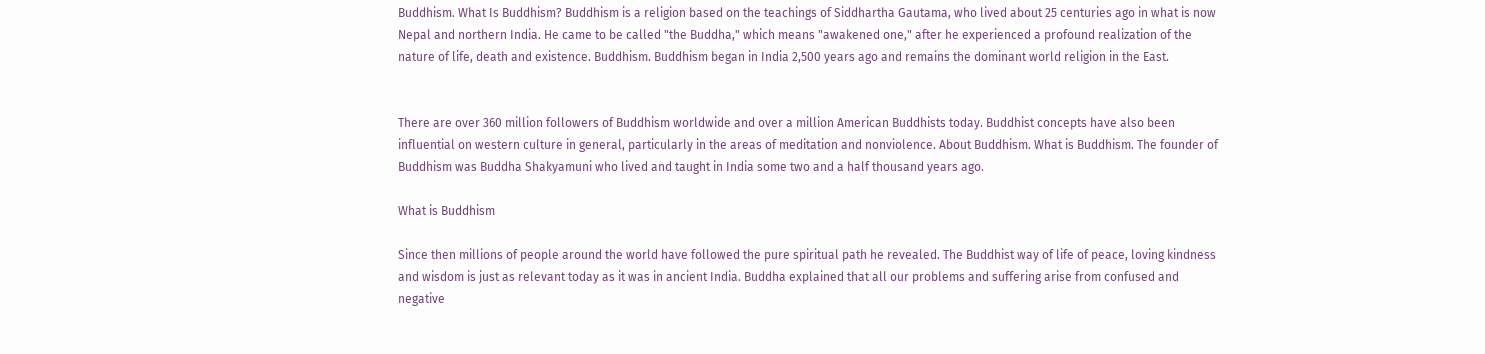Buddhism. What Is Buddhism? Buddhism is a religion based on the teachings of Siddhartha Gautama, who lived about 25 centuries ago in what is now Nepal and northern India. He came to be called "the Buddha," which means "awakened one," after he experienced a profound realization of the nature of life, death and existence. Buddhism. Buddhism began in India 2,500 years ago and remains the dominant world religion in the East.


There are over 360 million followers of Buddhism worldwide and over a million American Buddhists today. Buddhist concepts have also been influential on western culture in general, particularly in the areas of meditation and nonviolence. About Buddhism. What is Buddhism. The founder of Buddhism was Buddha Shakyamuni who lived and taught in India some two and a half thousand years ago.

What is Buddhism

Since then millions of people around the world have followed the pure spiritual path he revealed. The Buddhist way of life of peace, loving kindness and wisdom is just as relevant today as it was in ancient India. Buddha explained that all our problems and suffering arise from confused and negative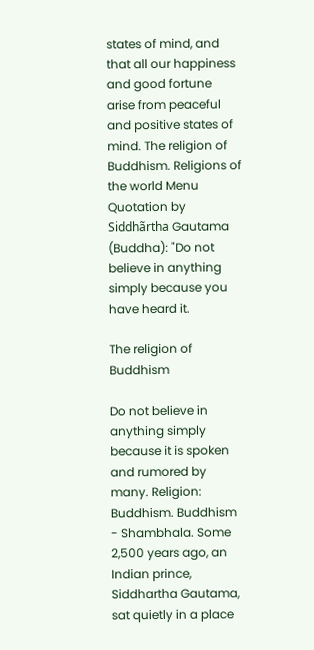states of mind, and that all our happiness and good fortune arise from peaceful and positive states of mind. The religion of Buddhism. Religions of the world Menu Quotation by Siddhãrtha Gautama (Buddha): "Do not believe in anything simply because you have heard it.

The religion of Buddhism

Do not believe in anything simply because it is spoken and rumored by many. Religion: Buddhism. Buddhism - Shambhala. Some 2,500 years ago, an Indian prince, Siddhartha Gautama, sat quietly in a place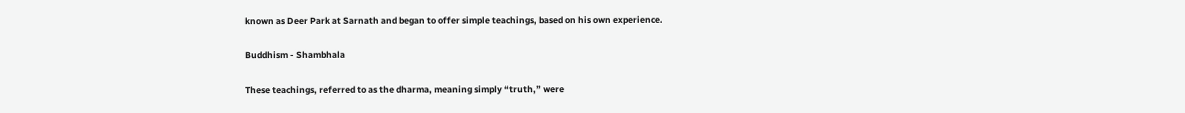known as Deer Park at Sarnath and began to offer simple teachings, based on his own experience.

Buddhism - Shambhala

These teachings, referred to as the dharma, meaning simply “truth,” were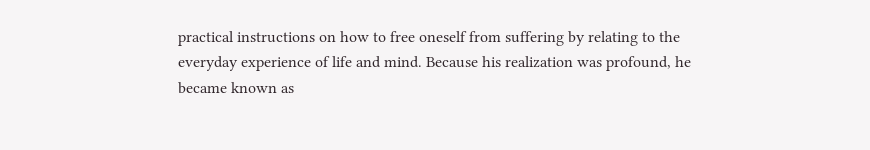practical instructions on how to free oneself from suffering by relating to the everyday experience of life and mind. Because his realization was profound, he became known as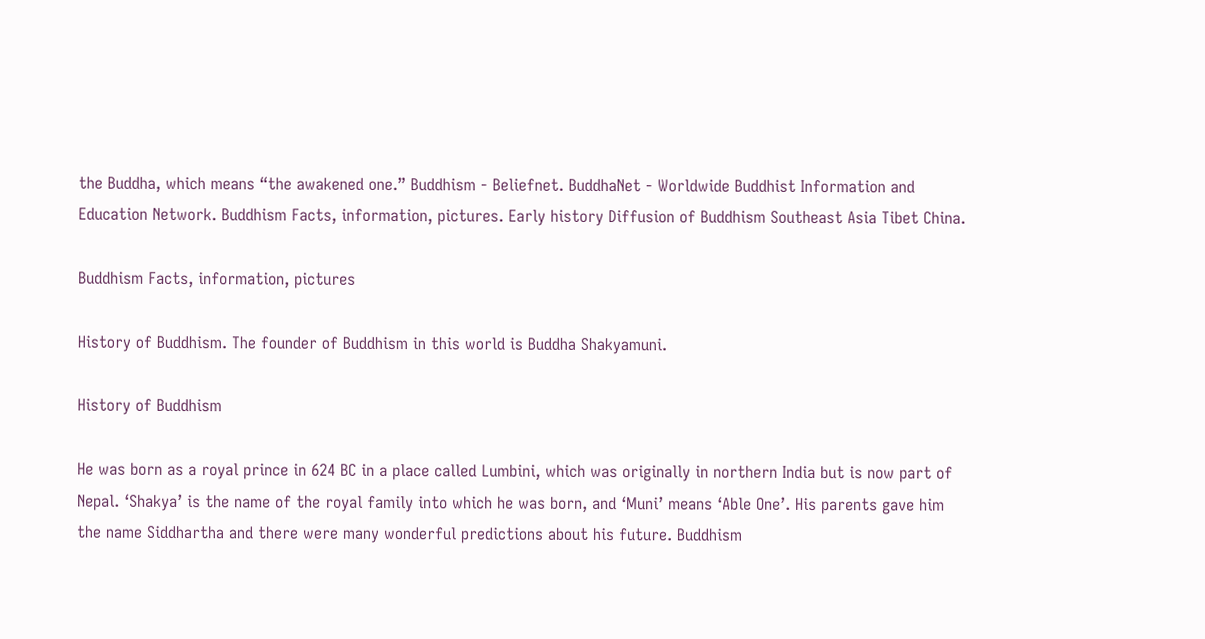the Buddha, which means “the awakened one.” Buddhism - Beliefnet. BuddhaNet - Worldwide Buddhist Information and Education Network. Buddhism Facts, information, pictures. Early history Diffusion of Buddhism Southeast Asia Tibet China.

Buddhism Facts, information, pictures

History of Buddhism. The founder of Buddhism in this world is Buddha Shakyamuni.

History of Buddhism

He was born as a royal prince in 624 BC in a place called Lumbini, which was originally in northern India but is now part of Nepal. ‘Shakya’ is the name of the royal family into which he was born, and ‘Muni’ means ‘Able One’. His parents gave him the name Siddhartha and there were many wonderful predictions about his future. Buddhism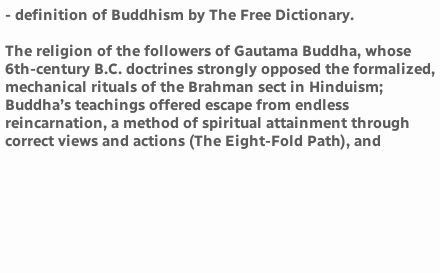- definition of Buddhism by The Free Dictionary.

The religion of the followers of Gautama Buddha, whose 6th-century B.C. doctrines strongly opposed the formalized, mechanical rituals of the Brahman sect in Hinduism; Buddha’s teachings offered escape from endless reincarnation, a method of spiritual attainment through correct views and actions (The Eight-Fold Path), and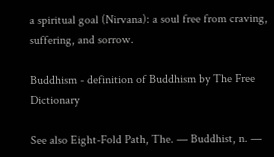a spiritual goal (Nirvana): a soul free from craving, suffering, and sorrow.

Buddhism - definition of Buddhism by The Free Dictionary

See also Eight-Fold Path, The. — Buddhist, n. —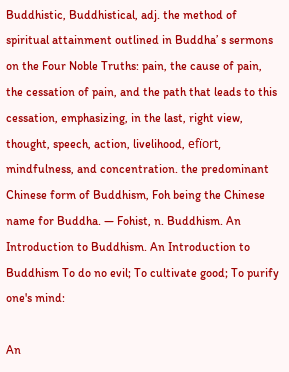Buddhistic, Buddhistical, adj. the method of spiritual attainment outlined in Buddha’ s sermons on the Four Noble Truths: pain, the cause of pain, the cessation of pain, and the path that leads to this cessation, emphasizing, in the last, right view, thought, speech, action, livelihood, efïort, mindfulness, and concentration. the predominant Chinese form of Buddhism, Foh being the Chinese name for Buddha. — Fohist, n. Buddhism. An Introduction to Buddhism. An Introduction to Buddhism To do no evil; To cultivate good; To purify one's mind:

An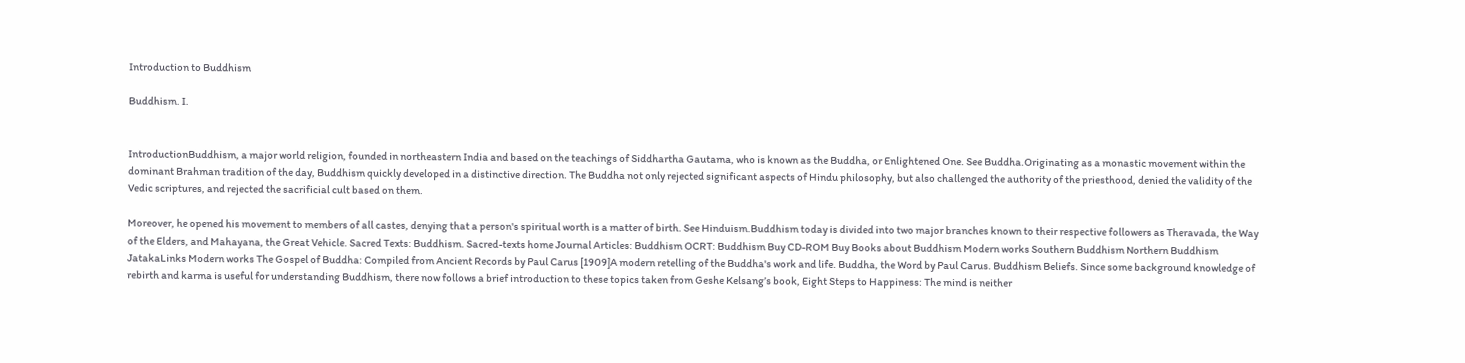Introduction to Buddhism

Buddhism. I.


IntroductionBuddhism, a major world religion, founded in northeastern India and based on the teachings of Siddhartha Gautama, who is known as the Buddha, or Enlightened One. See Buddha.Originating as a monastic movement within the dominant Brahman tradition of the day, Buddhism quickly developed in a distinctive direction. The Buddha not only rejected significant aspects of Hindu philosophy, but also challenged the authority of the priesthood, denied the validity of the Vedic scriptures, and rejected the sacrificial cult based on them.

Moreover, he opened his movement to members of all castes, denying that a person's spiritual worth is a matter of birth. See Hinduism.Buddhism today is divided into two major branches known to their respective followers as Theravada, the Way of the Elders, and Mahayana, the Great Vehicle. Sacred Texts: Buddhism. Sacred-texts home Journal Articles: Buddhism OCRT: Buddhism Buy CD-ROM Buy Books about Buddhism Modern works Southern Buddhism Northern Buddhism JatakaLinks Modern works The Gospel of Buddha: Compiled from Ancient Records by Paul Carus [1909]A modern retelling of the Buddha's work and life. Buddha, the Word by Paul Carus. Buddhism Beliefs. Since some background knowledge of rebirth and karma is useful for understanding Buddhism, there now follows a brief introduction to these topics taken from Geshe Kelsang’s book, Eight Steps to Happiness: The mind is neither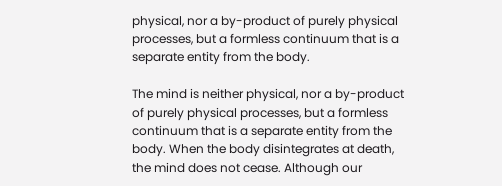physical, nor a by-product of purely physical processes, but a formless continuum that is a separate entity from the body.

The mind is neither physical, nor a by-product of purely physical processes, but a formless continuum that is a separate entity from the body. When the body disintegrates at death, the mind does not cease. Although our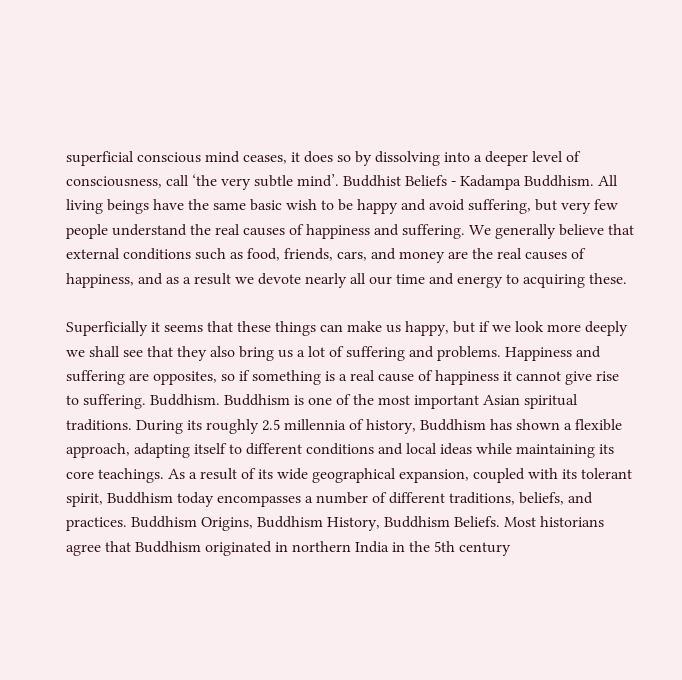superficial conscious mind ceases, it does so by dissolving into a deeper level of consciousness, call ‘the very subtle mind’. Buddhist Beliefs - Kadampa Buddhism. All living beings have the same basic wish to be happy and avoid suffering, but very few people understand the real causes of happiness and suffering. We generally believe that external conditions such as food, friends, cars, and money are the real causes of happiness, and as a result we devote nearly all our time and energy to acquiring these.

Superficially it seems that these things can make us happy, but if we look more deeply we shall see that they also bring us a lot of suffering and problems. Happiness and suffering are opposites, so if something is a real cause of happiness it cannot give rise to suffering. Buddhism. Buddhism is one of the most important Asian spiritual traditions. During its roughly 2.5 millennia of history, Buddhism has shown a flexible approach, adapting itself to different conditions and local ideas while maintaining its core teachings. As a result of its wide geographical expansion, coupled with its tolerant spirit, Buddhism today encompasses a number of different traditions, beliefs, and practices. Buddhism Origins, Buddhism History, Buddhism Beliefs. Most historians agree that Buddhism originated in northern India in the 5th century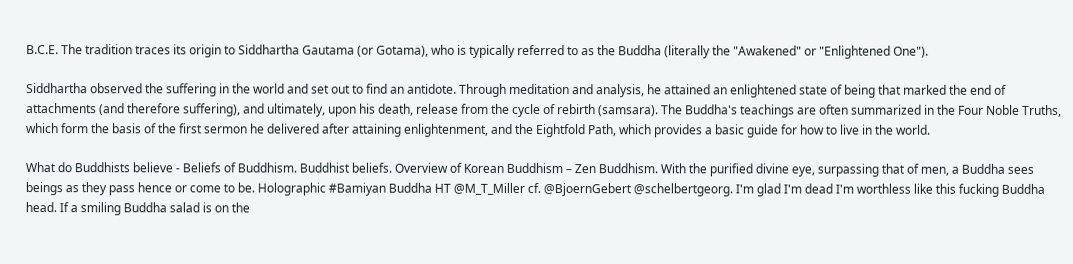B.C.E. The tradition traces its origin to Siddhartha Gautama (or Gotama), who is typically referred to as the Buddha (literally the "Awakened" or "Enlightened One").

Siddhartha observed the suffering in the world and set out to find an antidote. Through meditation and analysis, he attained an enlightened state of being that marked the end of attachments (and therefore suffering), and ultimately, upon his death, release from the cycle of rebirth (samsara). The Buddha's teachings are often summarized in the Four Noble Truths, which form the basis of the first sermon he delivered after attaining enlightenment, and the Eightfold Path, which provides a basic guide for how to live in the world.

What do Buddhists believe - Beliefs of Buddhism. Buddhist beliefs. Overview of Korean Buddhism – Zen Buddhism. With the purified divine eye, surpassing that of men, a Buddha sees beings as they pass hence or come to be. Holographic #Bamiyan Buddha HT @M_T_Miller cf. @BjoernGebert @schelbertgeorg. I'm glad I'm dead I'm worthless like this fucking Buddha head. If a smiling Buddha salad is on the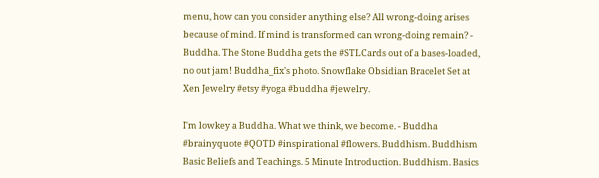menu, how can you consider anything else? All wrong-doing arises because of mind. If mind is transformed can wrong-doing remain? - Buddha. The Stone Buddha gets the #STLCards out of a bases-loaded, no out jam! Buddha_fix's photo. Snowflake Obsidian Bracelet Set at Xen Jewelry #etsy #yoga #buddha #jewelry.

I'm lowkey a Buddha. What we think, we become. - Buddha #brainyquote #QOTD #inspirational #flowers. Buddhism. Buddhism Basic Beliefs and Teachings. 5 Minute Introduction. Buddhism. Basics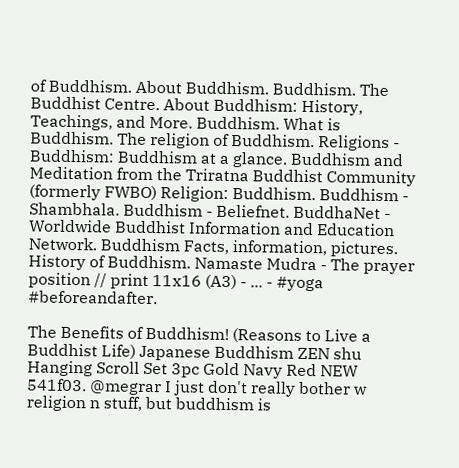of Buddhism. About Buddhism. Buddhism. The Buddhist Centre. About Buddhism: History, Teachings, and More. Buddhism. What is Buddhism. The religion of Buddhism. Religions - Buddhism: Buddhism at a glance. Buddhism and Meditation from the Triratna Buddhist Community (formerly FWBO) Religion: Buddhism. Buddhism - Shambhala. Buddhism - Beliefnet. BuddhaNet - Worldwide Buddhist Information and Education Network. Buddhism Facts, information, pictures. History of Buddhism. Namaste Mudra - The prayer position // print 11x16 (A3) - ... - #yoga #beforeandafter.

The Benefits of Buddhism! (Reasons to Live a Buddhist Life) Japanese Buddhism ZEN shu Hanging Scroll Set 3pc Gold Navy Red NEW 541f03. @megrar I just don't really bother w religion n stuff, but buddhism is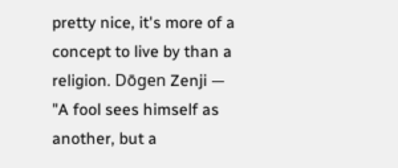pretty nice, it's more of a concept to live by than a religion. Dōgen Zenji — "A fool sees himself as another, but a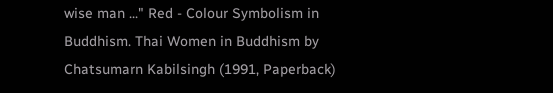wise man ..." Red - Colour Symbolism in Buddhism. Thai Women in Buddhism by Chatsumarn Kabilsingh (1991, Paperback)